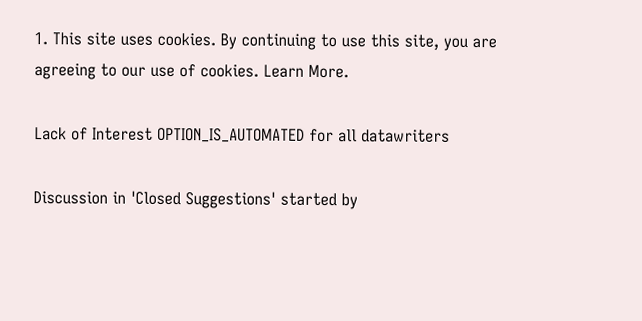1. This site uses cookies. By continuing to use this site, you are agreeing to our use of cookies. Learn More.

Lack of Interest OPTION_IS_AUTOMATED for all datawriters

Discussion in 'Closed Suggestions' started by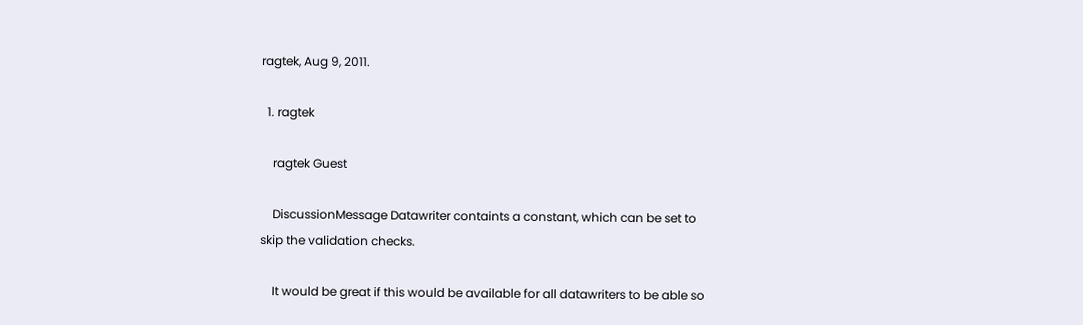ragtek, Aug 9, 2011.

  1. ragtek

    ragtek Guest

    DiscussionMessage Datawriter containts a constant, which can be set to skip the validation checks.

    It would be great if this would be available for all datawriters to be able so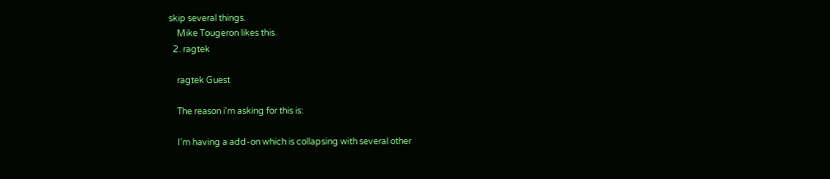skip several things.
    Mike Tougeron likes this.
  2. ragtek

    ragtek Guest

    The reason i'm asking for this is:

    I'm having a add-on which is collapsing with several other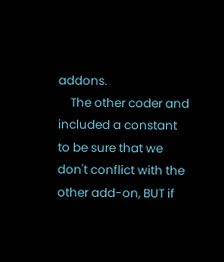addons.
    The other coder and included a constant to be sure that we don't conflict with the other add-on, BUT if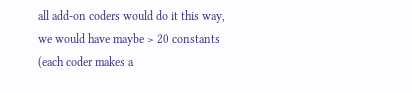all add-on coders would do it this way, we would have maybe > 20 constants (each coder makes a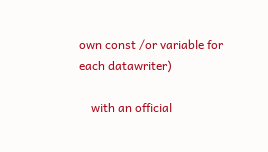own const /or variable for each datawriter)

    with an official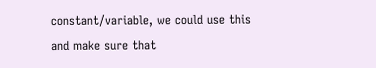constant/variable, we could use this and make sure that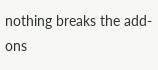nothing breaks the add-ons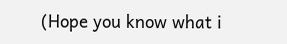(Hope you know what i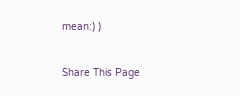mean:) )

Share This Page